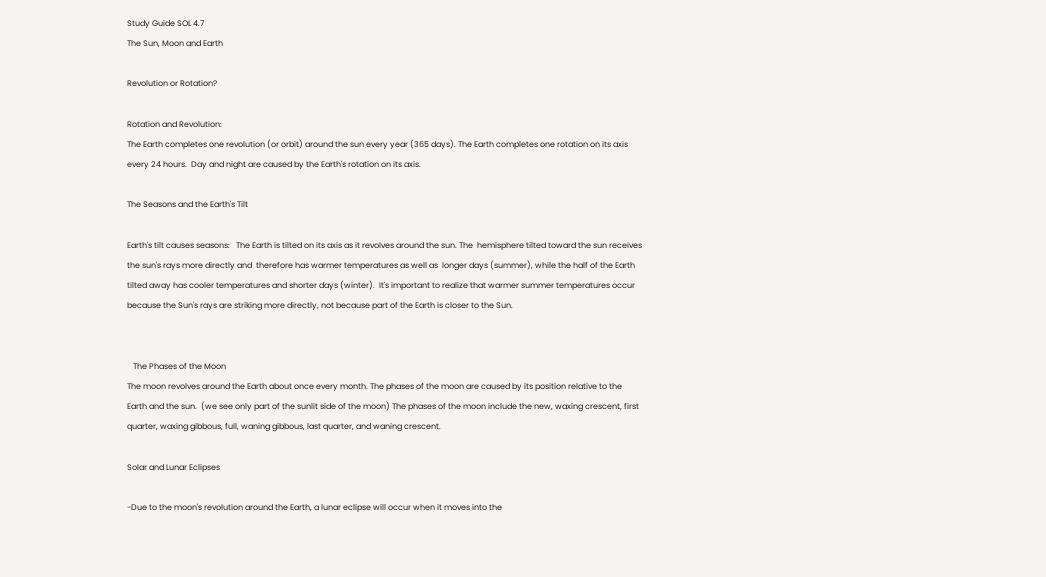Study Guide SOL 4.7
The Sun, Moon and Earth

Revolution or Rotation?

Rotation and Revolution:
The Earth completes one revolution (or orbit) around the sun every year (365 days). The Earth completes one rotation on its axis every 24 hours.  Day and night are caused by the Earth's rotation on its axis.

The Seasons and the Earth's Tilt

Earth's tilt causes seasons:   The Earth is tilted on its axis as it revolves around the sun. The  hemisphere tilted toward the sun receives the sun's rays more directly and  therefore has warmer temperatures as well as  longer days (summer), while the half of the Earth tilted away has cooler temperatures and shorter days (winter).  It's important to realize that warmer summer temperatures occur because the Sun's rays are striking more directly, not because part of the Earth is closer to the Sun.


   The Phases of the Moon
The moon revolves around the Earth about once every month. The phases of the moon are caused by its position relative to the Earth and the sun.  (we see only part of the sunlit side of the moon) The phases of the moon include the new, waxing crescent, first quarter, waxing gibbous, full, waning gibbous, last quarter, and waning crescent.

Solar and Lunar Eclipses

-Due to the moon's revolution around the Earth, a lunar eclipse will occur when it moves into the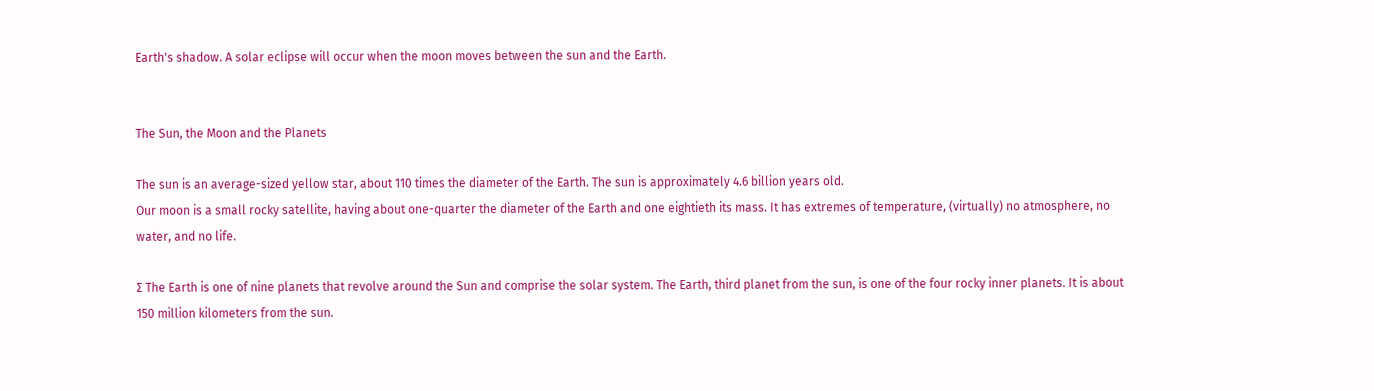Earth's shadow. A solar eclipse will occur when the moon moves between the sun and the Earth.


The Sun, the Moon and the Planets

The sun is an average-sized yellow star, about 110 times the diameter of the Earth. The sun is approximately 4.6 billion years old.
Our moon is a small rocky satellite, having about one-quarter the diameter of the Earth and one eightieth its mass. It has extremes of temperature, (virtually) no atmosphere, no water, and no life.

∑ The Earth is one of nine planets that revolve around the Sun and comprise the solar system. The Earth, third planet from the sun, is one of the four rocky inner planets. It is about 150 million kilometers from the sun.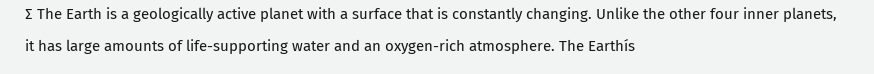∑ The Earth is a geologically active planet with a surface that is constantly changing. Unlike the other four inner planets, it has large amounts of life-supporting water and an oxygen-rich atmosphere. The Earthís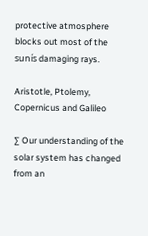protective atmosphere blocks out most of the sunís damaging rays.

Aristotle, Ptolemy, Copernicus and Galileo

∑ Our understanding of the solar system has changed from an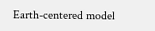Earth-centered model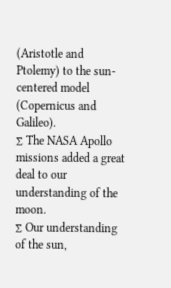(Aristotle and Ptolemy) to the sun-centered model (Copernicus and Galileo).
∑ The NASA Apollo missions added a great deal to our understanding of the moon.
∑ Our understanding of the sun,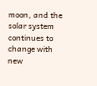moon, and the solar system continues to change with new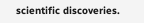scientific discoveries.